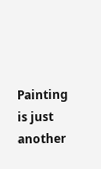Painting is just another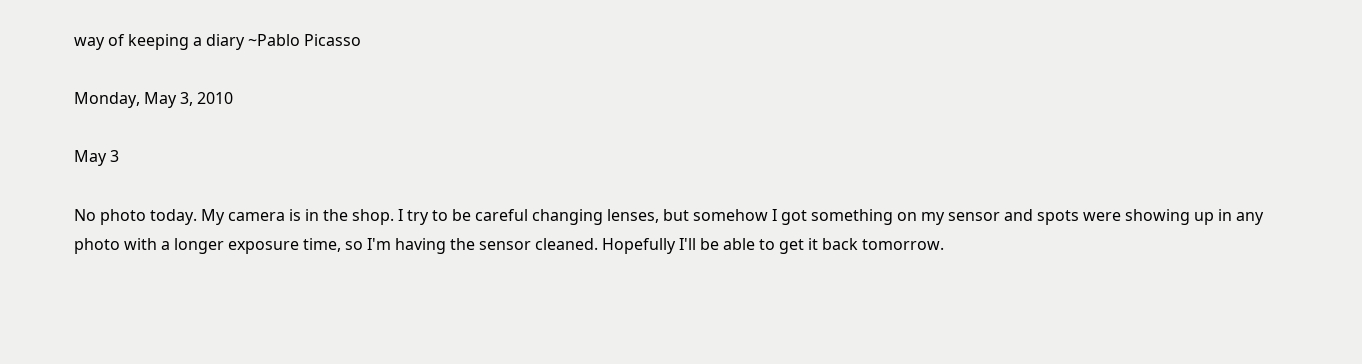way of keeping a diary ~Pablo Picasso

Monday, May 3, 2010

May 3

No photo today. My camera is in the shop. I try to be careful changing lenses, but somehow I got something on my sensor and spots were showing up in any photo with a longer exposure time, so I'm having the sensor cleaned. Hopefully I'll be able to get it back tomorrow.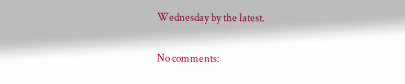Wednesday by the latest.

No comments: